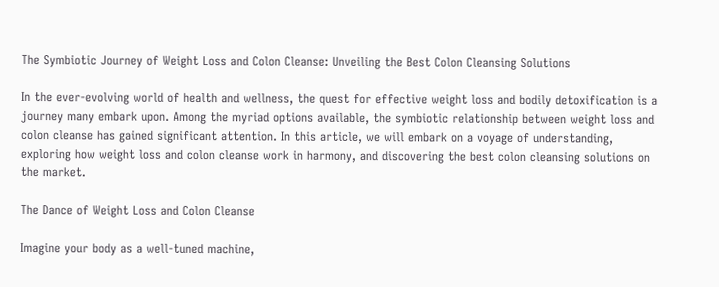The Symbiotic Journey of Weight Loss and Colon Cleanse: Unveiling the Best Colon Cleansing Solutions

In the ever-evolving world of health and wellness, the quest for effective weight loss and bodily detoxification is a journey many embark upon. Among the myriad options available, the symbiotic relationship between weight loss and colon cleanse has gained significant attention. In this article, we will embark on a voyage of understanding, exploring how weight loss and colon cleanse work in harmony, and discovering the best colon cleansing solutions on the market.

The Dance of Weight Loss and Colon Cleanse

Imagine your body as a well-tuned machine,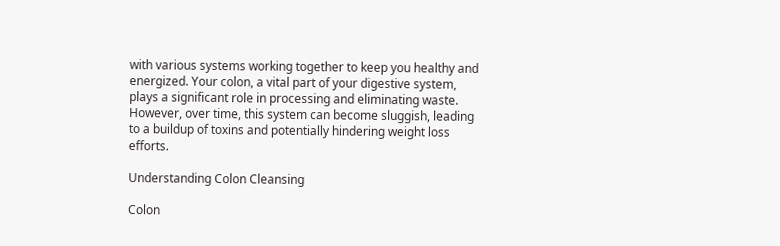with various systems working together to keep you healthy and energized. Your colon, a vital part of your digestive system, plays a significant role in processing and eliminating waste. However, over time, this system can become sluggish, leading to a buildup of toxins and potentially hindering weight loss efforts.

Understanding Colon Cleansing

Colon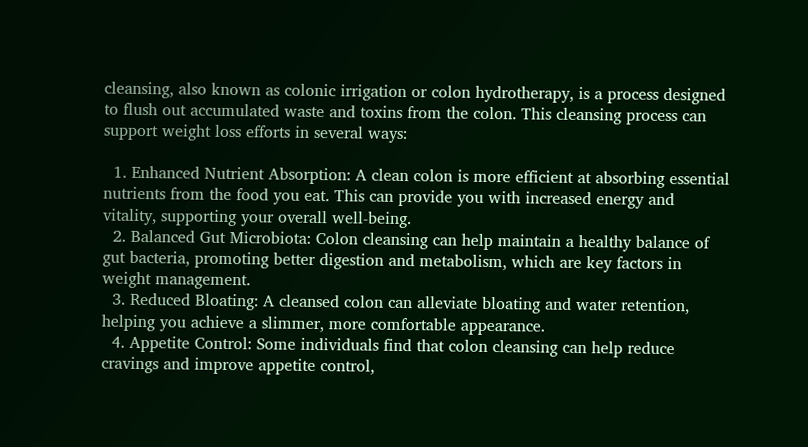cleansing, also known as colonic irrigation or colon hydrotherapy, is a process designed to flush out accumulated waste and toxins from the colon. This cleansing process can support weight loss efforts in several ways:

  1. Enhanced Nutrient Absorption: A clean colon is more efficient at absorbing essential nutrients from the food you eat. This can provide you with increased energy and vitality, supporting your overall well-being.
  2. Balanced Gut Microbiota: Colon cleansing can help maintain a healthy balance of gut bacteria, promoting better digestion and metabolism, which are key factors in weight management.
  3. Reduced Bloating: A cleansed colon can alleviate bloating and water retention, helping you achieve a slimmer, more comfortable appearance.
  4. Appetite Control: Some individuals find that colon cleansing can help reduce cravings and improve appetite control,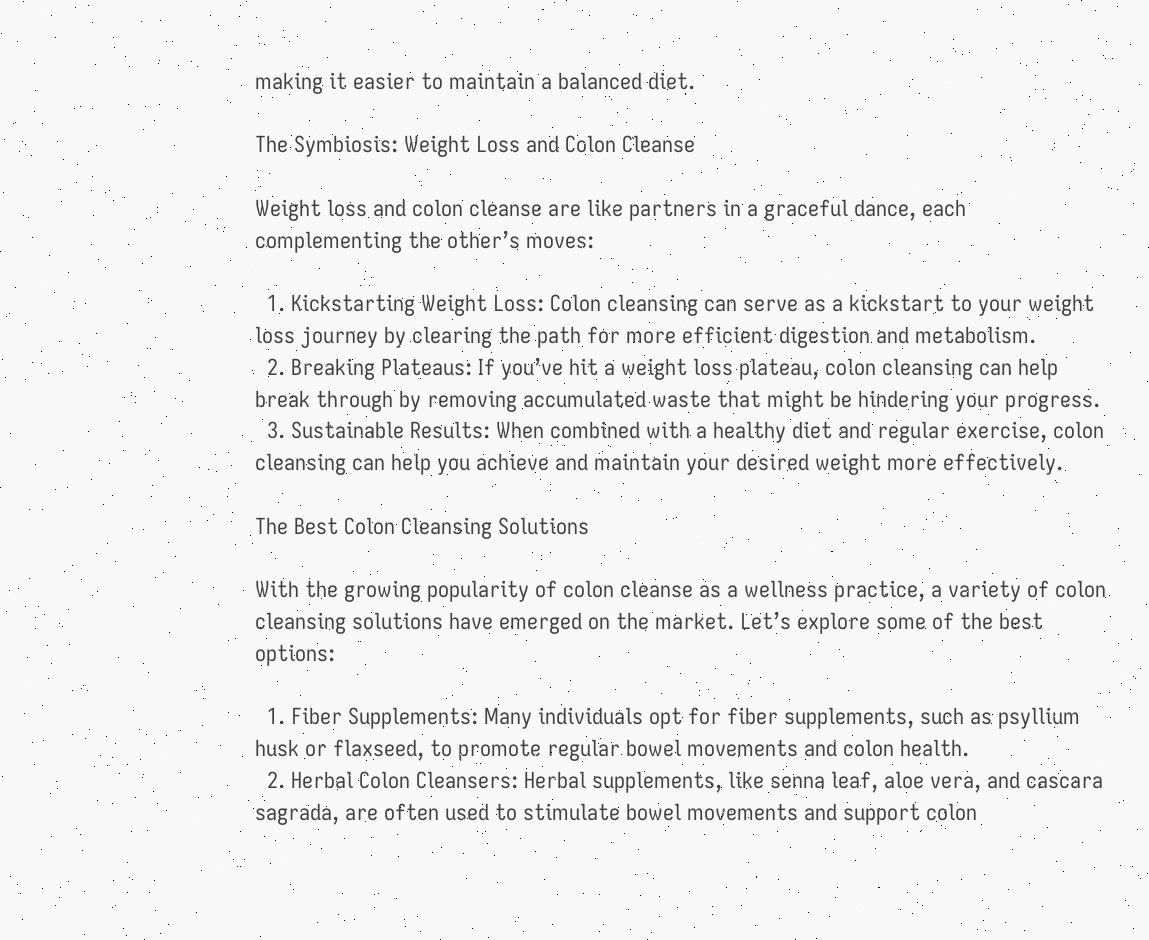making it easier to maintain a balanced diet.

The Symbiosis: Weight Loss and Colon Cleanse

Weight loss and colon cleanse are like partners in a graceful dance, each complementing the other’s moves:

  1. Kickstarting Weight Loss: Colon cleansing can serve as a kickstart to your weight loss journey by clearing the path for more efficient digestion and metabolism.
  2. Breaking Plateaus: If you’ve hit a weight loss plateau, colon cleansing can help break through by removing accumulated waste that might be hindering your progress.
  3. Sustainable Results: When combined with a healthy diet and regular exercise, colon cleansing can help you achieve and maintain your desired weight more effectively.

The Best Colon Cleansing Solutions

With the growing popularity of colon cleanse as a wellness practice, a variety of colon cleansing solutions have emerged on the market. Let’s explore some of the best options:

  1. Fiber Supplements: Many individuals opt for fiber supplements, such as psyllium husk or flaxseed, to promote regular bowel movements and colon health.
  2. Herbal Colon Cleansers: Herbal supplements, like senna leaf, aloe vera, and cascara sagrada, are often used to stimulate bowel movements and support colon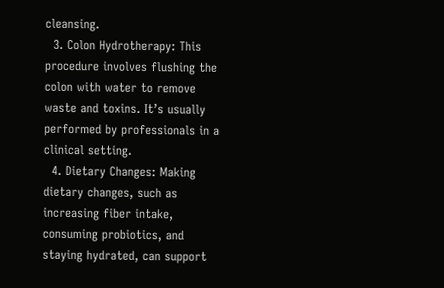cleansing.
  3. Colon Hydrotherapy: This procedure involves flushing the colon with water to remove waste and toxins. It’s usually performed by professionals in a clinical setting.
  4. Dietary Changes: Making dietary changes, such as increasing fiber intake, consuming probiotics, and staying hydrated, can support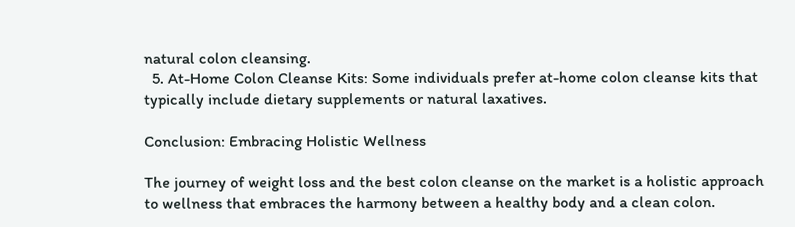natural colon cleansing.
  5. At-Home Colon Cleanse Kits: Some individuals prefer at-home colon cleanse kits that typically include dietary supplements or natural laxatives.

Conclusion: Embracing Holistic Wellness

The journey of weight loss and the best colon cleanse on the market is a holistic approach to wellness that embraces the harmony between a healthy body and a clean colon.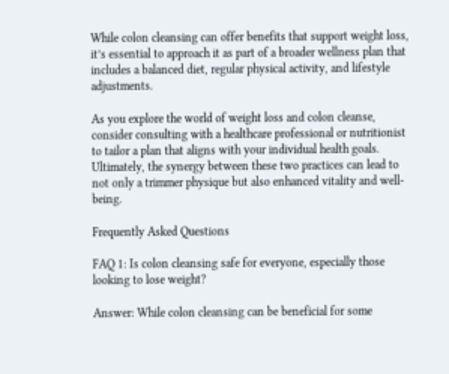While colon cleansing can offer benefits that support weight loss, it’s essential to approach it as part of a broader wellness plan that includes a balanced diet, regular physical activity, and lifestyle adjustments.

As you explore the world of weight loss and colon cleanse, consider consulting with a healthcare professional or nutritionist to tailor a plan that aligns with your individual health goals. Ultimately, the synergy between these two practices can lead to not only a trimmer physique but also enhanced vitality and well-being.

Frequently Asked Questions

FAQ 1: Is colon cleansing safe for everyone, especially those looking to lose weight?

Answer: While colon cleansing can be beneficial for some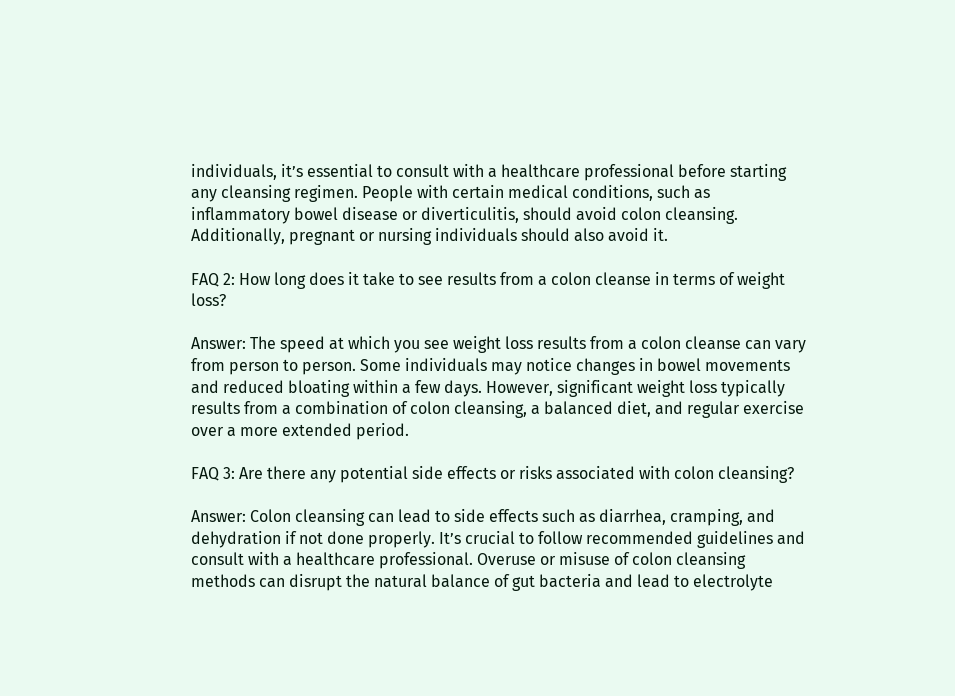individuals, it’s essential to consult with a healthcare professional before starting any cleansing regimen. People with certain medical conditions, such as inflammatory bowel disease or diverticulitis, should avoid colon cleansing. Additionally, pregnant or nursing individuals should also avoid it.

FAQ 2: How long does it take to see results from a colon cleanse in terms of weight loss?

Answer: The speed at which you see weight loss results from a colon cleanse can vary from person to person. Some individuals may notice changes in bowel movements and reduced bloating within a few days. However, significant weight loss typically results from a combination of colon cleansing, a balanced diet, and regular exercise over a more extended period.

FAQ 3: Are there any potential side effects or risks associated with colon cleansing?

Answer: Colon cleansing can lead to side effects such as diarrhea, cramping, and dehydration if not done properly. It’s crucial to follow recommended guidelines and consult with a healthcare professional. Overuse or misuse of colon cleansing methods can disrupt the natural balance of gut bacteria and lead to electrolyte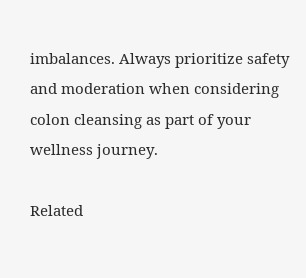imbalances. Always prioritize safety and moderation when considering colon cleansing as part of your wellness journey.

Related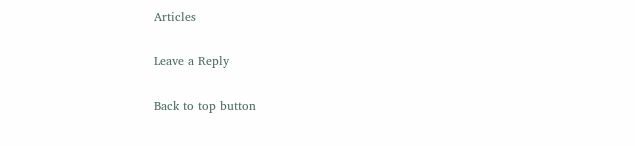Articles

Leave a Reply

Back to top button